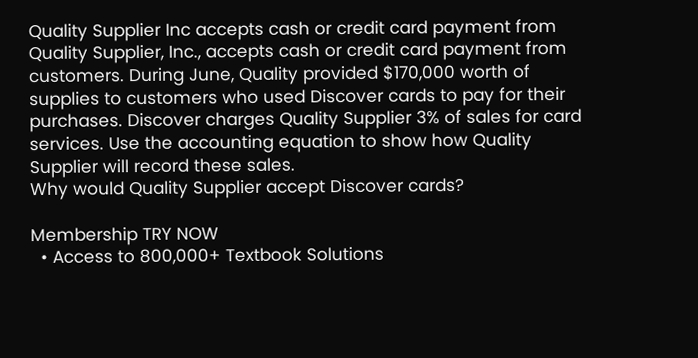Quality Supplier Inc accepts cash or credit card payment from
Quality Supplier, Inc., accepts cash or credit card payment from customers. During June, Quality provided $170,000 worth of supplies to customers who used Discover cards to pay for their purchases. Discover charges Quality Supplier 3% of sales for card services. Use the accounting equation to show how Quality Supplier will record these sales.
Why would Quality Supplier accept Discover cards?

Membership TRY NOW
  • Access to 800,000+ Textbook Solutions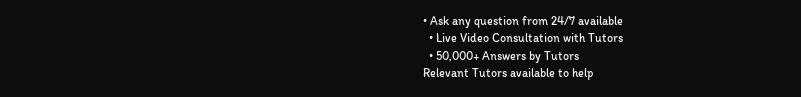• Ask any question from 24/7 available
  • Live Video Consultation with Tutors
  • 50,000+ Answers by Tutors
Relevant Tutors available to help